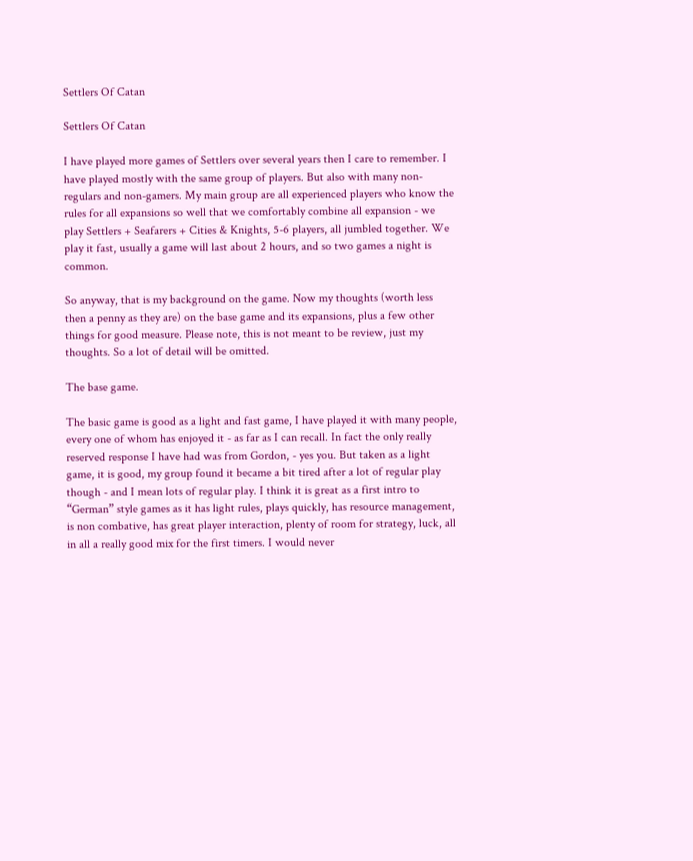Settlers Of Catan

Settlers Of Catan

I have played more games of Settlers over several years then I care to remember. I have played mostly with the same group of players. But also with many non-regulars and non-gamers. My main group are all experienced players who know the rules for all expansions so well that we comfortably combine all expansion - we play Settlers + Seafarers + Cities & Knights, 5-6 players, all jumbled together. We play it fast, usually a game will last about 2 hours, and so two games a night is common.

So anyway, that is my background on the game. Now my thoughts (worth less then a penny as they are) on the base game and its expansions, plus a few other things for good measure. Please note, this is not meant to be review, just my thoughts. So a lot of detail will be omitted.

The base game.

The basic game is good as a light and fast game, I have played it with many people, every one of whom has enjoyed it - as far as I can recall. In fact the only really reserved response I have had was from Gordon, - yes you. But taken as a light game, it is good, my group found it became a bit tired after a lot of regular play though - and I mean lots of regular play. I think it is great as a first intro to “German” style games as it has light rules, plays quickly, has resource management, is non combative, has great player interaction, plenty of room for strategy, luck, all in all a really good mix for the first timers. I would never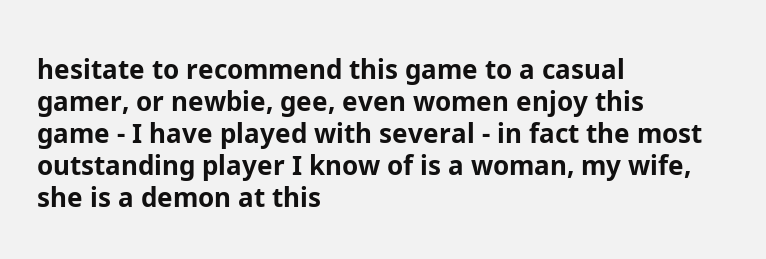hesitate to recommend this game to a casual gamer, or newbie, gee, even women enjoy this game - I have played with several - in fact the most outstanding player I know of is a woman, my wife, she is a demon at this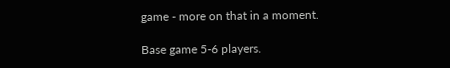game - more on that in a moment.

Base game 5-6 players.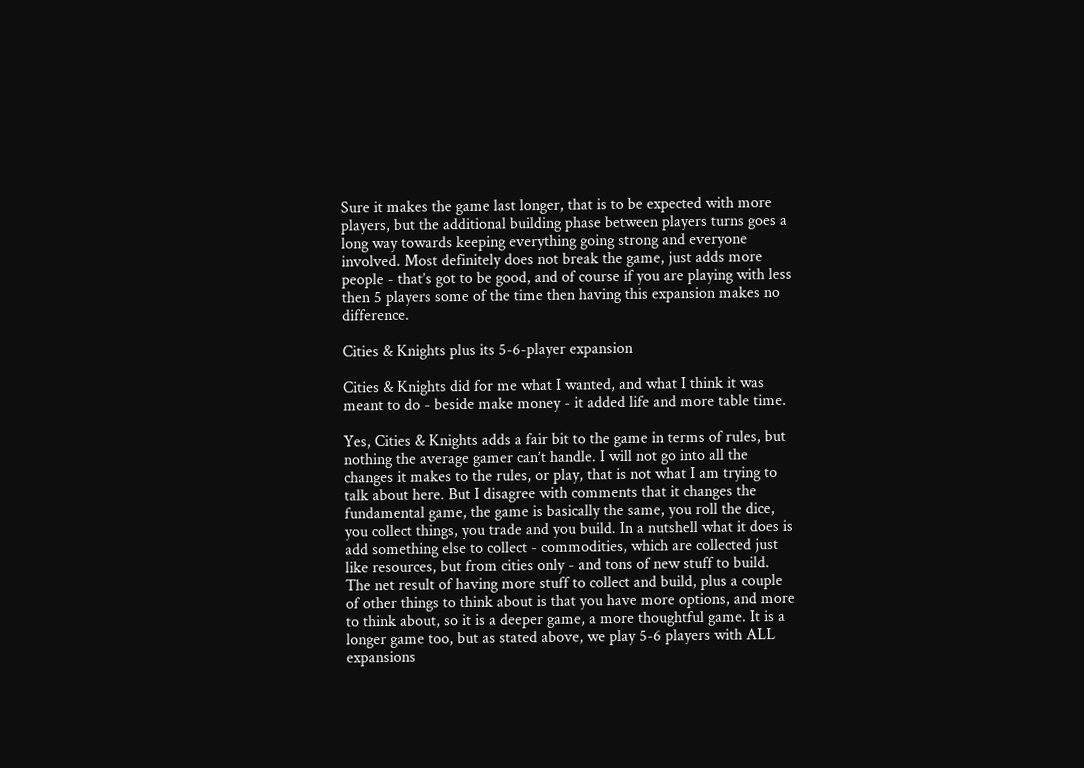Sure it makes the game last longer, that is to be expected with more players, but the additional building phase between players turns goes a long way towards keeping everything going strong and everyone involved. Most definitely does not break the game, just adds more people - that’s got to be good, and of course if you are playing with less then 5 players some of the time then having this expansion makes no difference.

Cities & Knights plus its 5-6-player expansion

Cities & Knights did for me what I wanted, and what I think it was meant to do - beside make money - it added life and more table time.

Yes, Cities & Knights adds a fair bit to the game in terms of rules, but nothing the average gamer can’t handle. I will not go into all the changes it makes to the rules, or play, that is not what I am trying to talk about here. But I disagree with comments that it changes the fundamental game, the game is basically the same, you roll the dice, you collect things, you trade and you build. In a nutshell what it does is add something else to collect - commodities, which are collected just like resources, but from cities only - and tons of new stuff to build. The net result of having more stuff to collect and build, plus a couple of other things to think about is that you have more options, and more to think about, so it is a deeper game, a more thoughtful game. It is a longer game too, but as stated above, we play 5-6 players with ALL expansions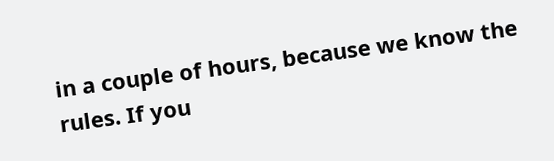in a couple of hours, because we know the rules. If you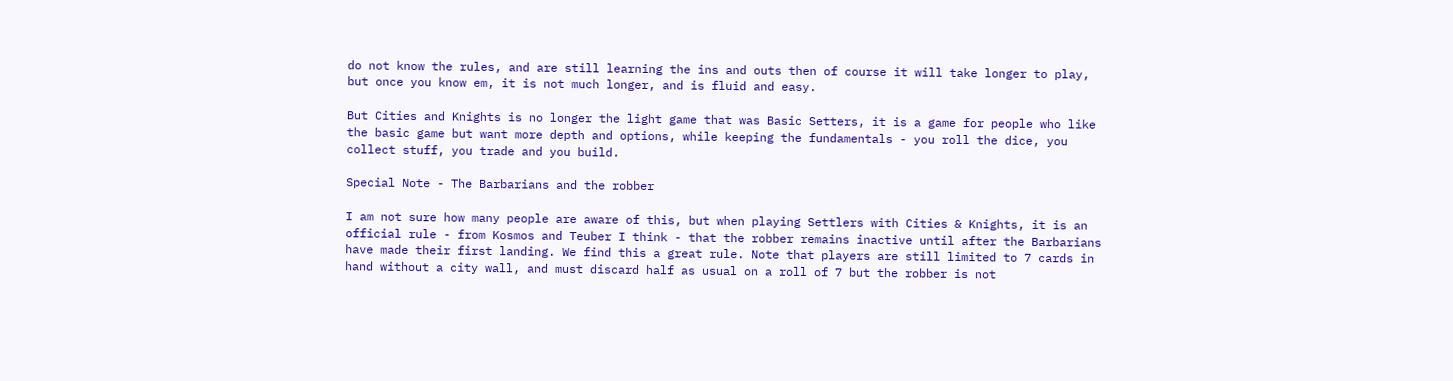do not know the rules, and are still learning the ins and outs then of course it will take longer to play, but once you know em, it is not much longer, and is fluid and easy.

But Cities and Knights is no longer the light game that was Basic Setters, it is a game for people who like the basic game but want more depth and options, while keeping the fundamentals - you roll the dice, you collect stuff, you trade and you build.

Special Note - The Barbarians and the robber

I am not sure how many people are aware of this, but when playing Settlers with Cities & Knights, it is an official rule - from Kosmos and Teuber I think - that the robber remains inactive until after the Barbarians have made their first landing. We find this a great rule. Note that players are still limited to 7 cards in hand without a city wall, and must discard half as usual on a roll of 7 but the robber is not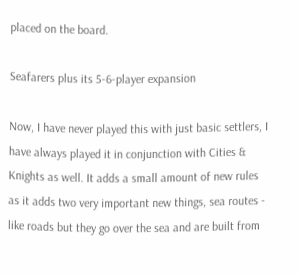placed on the board.

Seafarers plus its 5-6-player expansion

Now, I have never played this with just basic settlers, I have always played it in conjunction with Cities & Knights as well. It adds a small amount of new rules as it adds two very important new things, sea routes - like roads but they go over the sea and are built from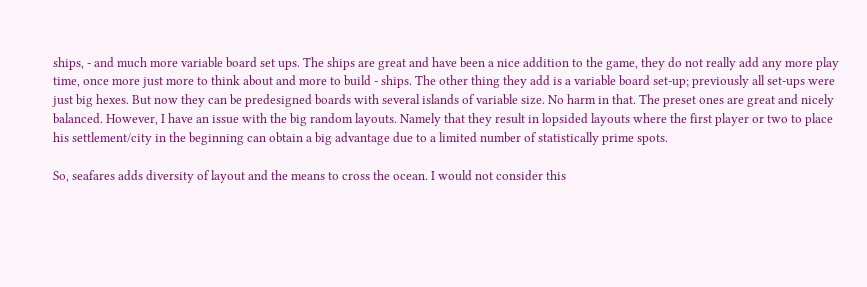ships, - and much more variable board set ups. The ships are great and have been a nice addition to the game, they do not really add any more play time, once more just more to think about and more to build - ships. The other thing they add is a variable board set-up; previously all set-ups were just big hexes. But now they can be predesigned boards with several islands of variable size. No harm in that. The preset ones are great and nicely balanced. However, I have an issue with the big random layouts. Namely that they result in lopsided layouts where the first player or two to place his settlement/city in the beginning can obtain a big advantage due to a limited number of statistically prime spots.

So, seafares adds diversity of layout and the means to cross the ocean. I would not consider this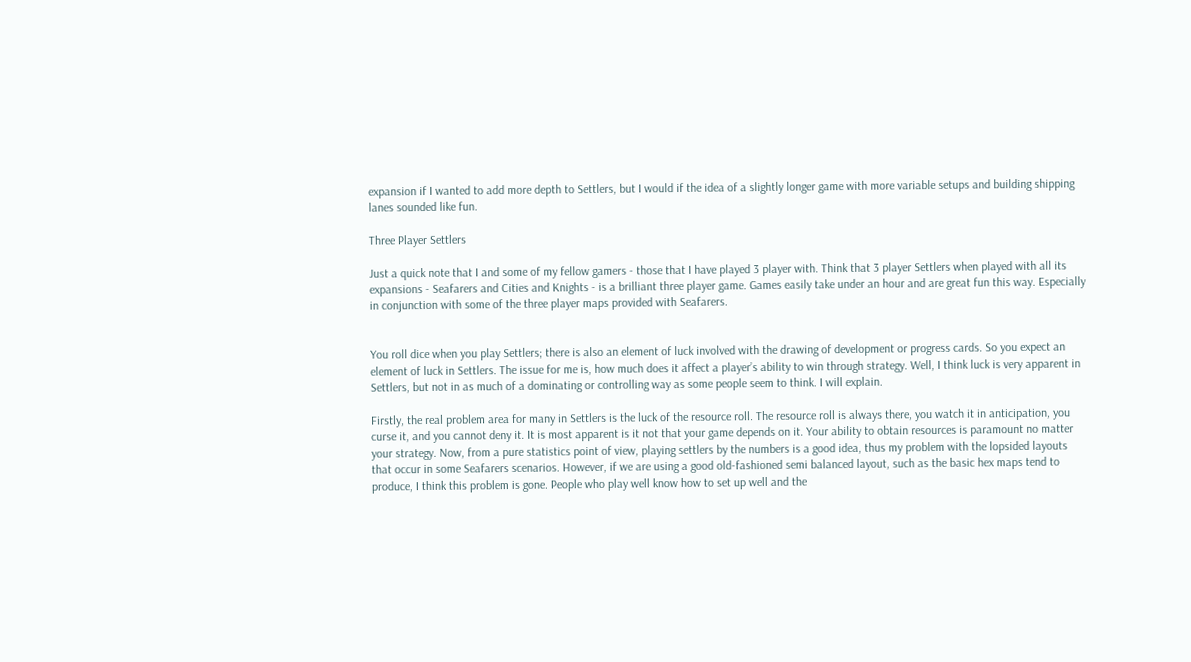expansion if I wanted to add more depth to Settlers, but I would if the idea of a slightly longer game with more variable setups and building shipping lanes sounded like fun.

Three Player Settlers

Just a quick note that I and some of my fellow gamers - those that I have played 3 player with. Think that 3 player Settlers when played with all its expansions - Seafarers and Cities and Knights - is a brilliant three player game. Games easily take under an hour and are great fun this way. Especially in conjunction with some of the three player maps provided with Seafarers.


You roll dice when you play Settlers; there is also an element of luck involved with the drawing of development or progress cards. So you expect an element of luck in Settlers. The issue for me is, how much does it affect a player’s ability to win through strategy. Well, I think luck is very apparent in Settlers, but not in as much of a dominating or controlling way as some people seem to think. I will explain.

Firstly, the real problem area for many in Settlers is the luck of the resource roll. The resource roll is always there, you watch it in anticipation, you curse it, and you cannot deny it. It is most apparent is it not that your game depends on it. Your ability to obtain resources is paramount no matter your strategy. Now, from a pure statistics point of view, playing settlers by the numbers is a good idea, thus my problem with the lopsided layouts that occur in some Seafarers scenarios. However, if we are using a good old-fashioned semi balanced layout, such as the basic hex maps tend to produce, I think this problem is gone. People who play well know how to set up well and the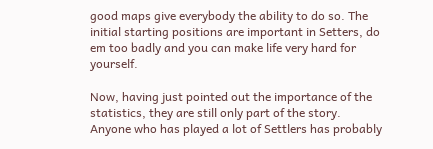good maps give everybody the ability to do so. The initial starting positions are important in Setters, do em too badly and you can make life very hard for yourself.

Now, having just pointed out the importance of the statistics, they are still only part of the story. Anyone who has played a lot of Settlers has probably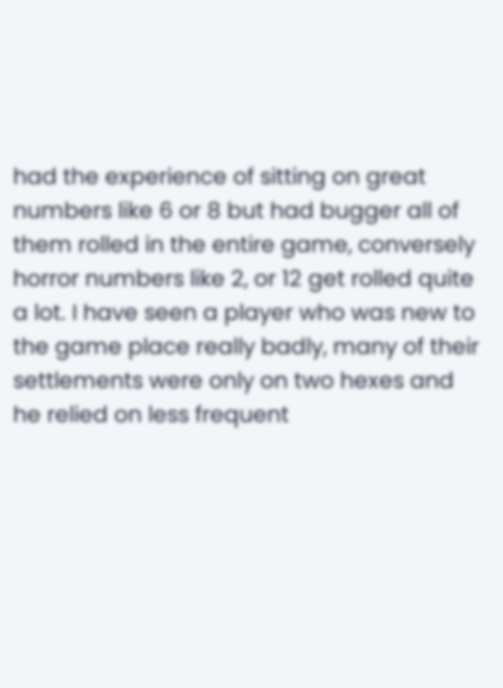had the experience of sitting on great numbers like 6 or 8 but had bugger all of them rolled in the entire game, conversely horror numbers like 2, or 12 get rolled quite a lot. I have seen a player who was new to the game place really badly, many of their settlements were only on two hexes and he relied on less frequent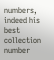numbers, indeed his best collection number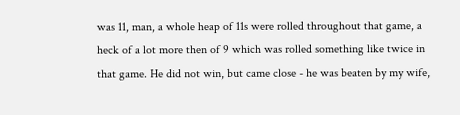was 11, man, a whole heap of 11s were rolled throughout that game, a heck of a lot more then of 9 which was rolled something like twice in that game. He did not win, but came close - he was beaten by my wife,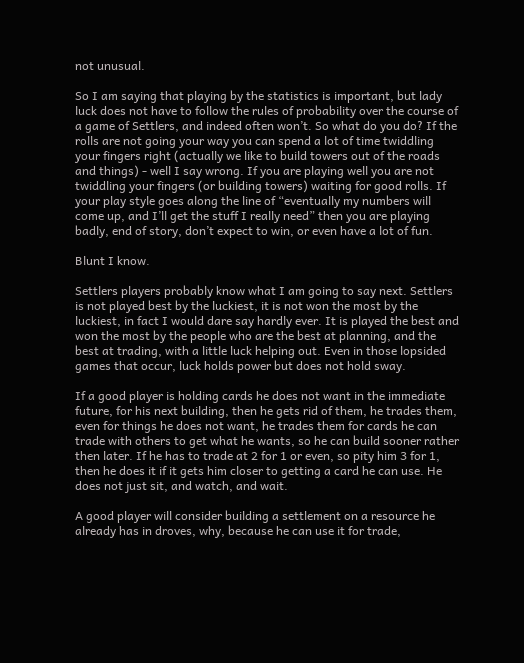not unusual.

So I am saying that playing by the statistics is important, but lady luck does not have to follow the rules of probability over the course of a game of Settlers, and indeed often won’t. So what do you do? If the rolls are not going your way you can spend a lot of time twiddling your fingers right (actually we like to build towers out of the roads and things) - well I say wrong. If you are playing well you are not twiddling your fingers (or building towers) waiting for good rolls. If your play style goes along the line of “eventually my numbers will come up, and I’ll get the stuff I really need” then you are playing badly, end of story, don’t expect to win, or even have a lot of fun.

Blunt I know.

Settlers players probably know what I am going to say next. Settlers is not played best by the luckiest, it is not won the most by the luckiest, in fact I would dare say hardly ever. It is played the best and won the most by the people who are the best at planning, and the best at trading, with a little luck helping out. Even in those lopsided games that occur, luck holds power but does not hold sway.

If a good player is holding cards he does not want in the immediate future, for his next building, then he gets rid of them, he trades them, even for things he does not want, he trades them for cards he can trade with others to get what he wants, so he can build sooner rather then later. If he has to trade at 2 for 1 or even, so pity him 3 for 1, then he does it if it gets him closer to getting a card he can use. He does not just sit, and watch, and wait.

A good player will consider building a settlement on a resource he already has in droves, why, because he can use it for trade,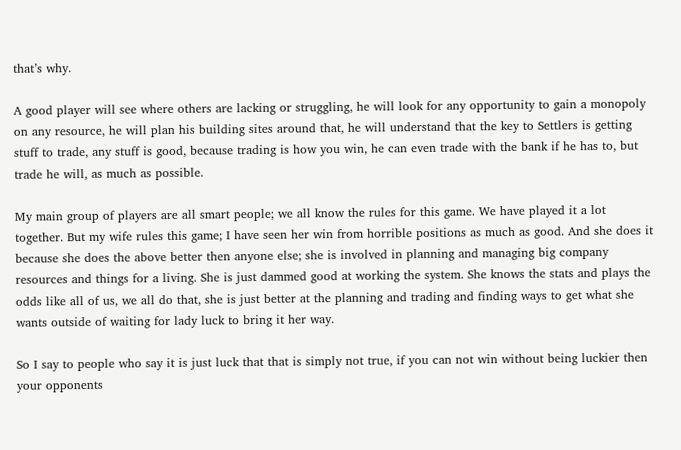that’s why.

A good player will see where others are lacking or struggling, he will look for any opportunity to gain a monopoly on any resource, he will plan his building sites around that, he will understand that the key to Settlers is getting stuff to trade, any stuff is good, because trading is how you win, he can even trade with the bank if he has to, but trade he will, as much as possible.

My main group of players are all smart people; we all know the rules for this game. We have played it a lot together. But my wife rules this game; I have seen her win from horrible positions as much as good. And she does it because she does the above better then anyone else; she is involved in planning and managing big company resources and things for a living. She is just dammed good at working the system. She knows the stats and plays the odds like all of us, we all do that, she is just better at the planning and trading and finding ways to get what she wants outside of waiting for lady luck to bring it her way.

So I say to people who say it is just luck that that is simply not true, if you can not win without being luckier then your opponents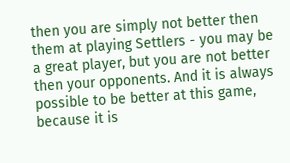then you are simply not better then them at playing Settlers - you may be a great player, but you are not better then your opponents. And it is always possible to be better at this game, because it is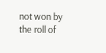not won by the roll of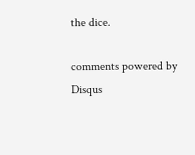the dice.

comments powered by Disqus